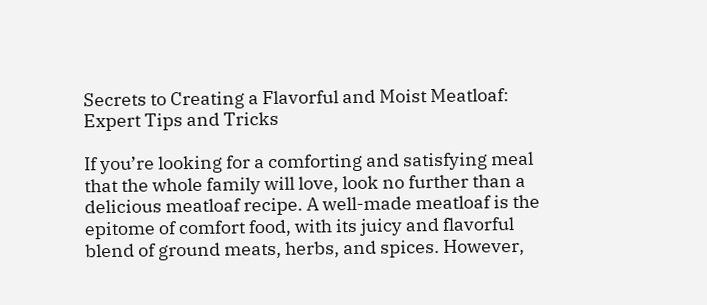Secrets to Creating a Flavorful and Moist Meatloaf: Expert Tips and Tricks

If you’re looking for a comforting and satisfying meal that the whole family will love, look no further than a delicious meatloaf recipe. A well-made meatloaf is the epitome of comfort food, with its juicy and flavorful blend of ground meats, herbs, and spices. However,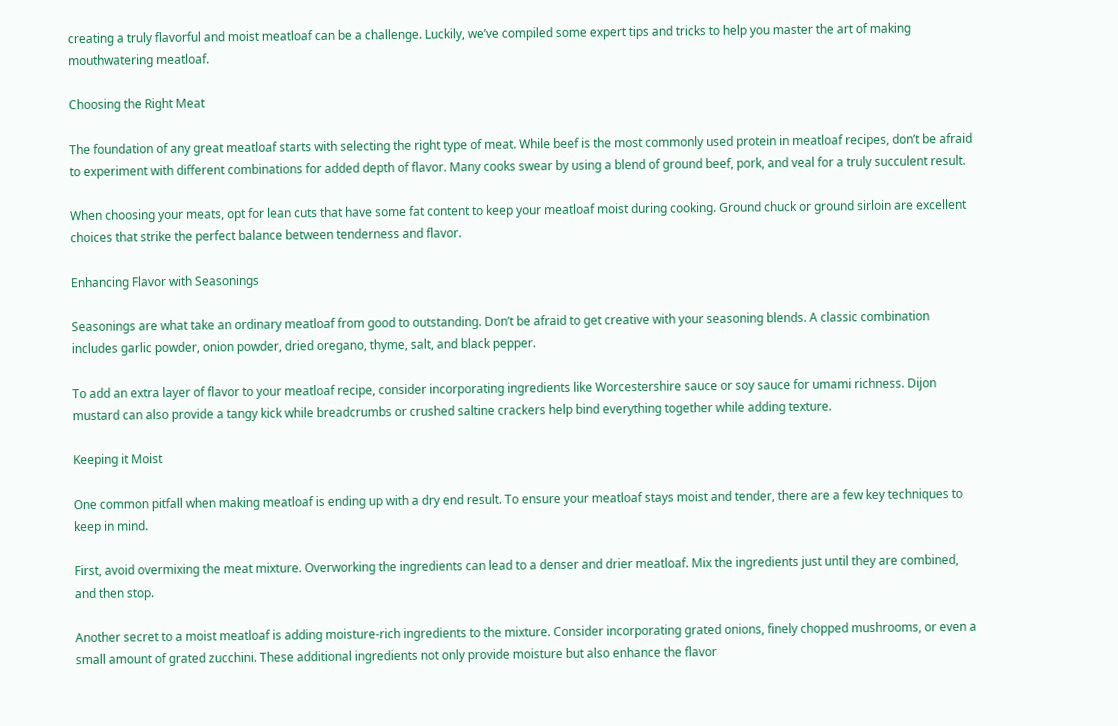creating a truly flavorful and moist meatloaf can be a challenge. Luckily, we’ve compiled some expert tips and tricks to help you master the art of making mouthwatering meatloaf.

Choosing the Right Meat

The foundation of any great meatloaf starts with selecting the right type of meat. While beef is the most commonly used protein in meatloaf recipes, don’t be afraid to experiment with different combinations for added depth of flavor. Many cooks swear by using a blend of ground beef, pork, and veal for a truly succulent result.

When choosing your meats, opt for lean cuts that have some fat content to keep your meatloaf moist during cooking. Ground chuck or ground sirloin are excellent choices that strike the perfect balance between tenderness and flavor.

Enhancing Flavor with Seasonings

Seasonings are what take an ordinary meatloaf from good to outstanding. Don’t be afraid to get creative with your seasoning blends. A classic combination includes garlic powder, onion powder, dried oregano, thyme, salt, and black pepper.

To add an extra layer of flavor to your meatloaf recipe, consider incorporating ingredients like Worcestershire sauce or soy sauce for umami richness. Dijon mustard can also provide a tangy kick while breadcrumbs or crushed saltine crackers help bind everything together while adding texture.

Keeping it Moist

One common pitfall when making meatloaf is ending up with a dry end result. To ensure your meatloaf stays moist and tender, there are a few key techniques to keep in mind.

First, avoid overmixing the meat mixture. Overworking the ingredients can lead to a denser and drier meatloaf. Mix the ingredients just until they are combined, and then stop.

Another secret to a moist meatloaf is adding moisture-rich ingredients to the mixture. Consider incorporating grated onions, finely chopped mushrooms, or even a small amount of grated zucchini. These additional ingredients not only provide moisture but also enhance the flavor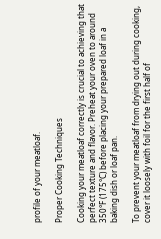profile of your meatloaf.

Proper Cooking Techniques

Cooking your meatloaf correctly is crucial to achieving that perfect texture and flavor. Preheat your oven to around 350°F (175°C) before placing your prepared loaf in a baking dish or loaf pan.

To prevent your meatloaf from drying out during cooking, cover it loosely with foil for the first half of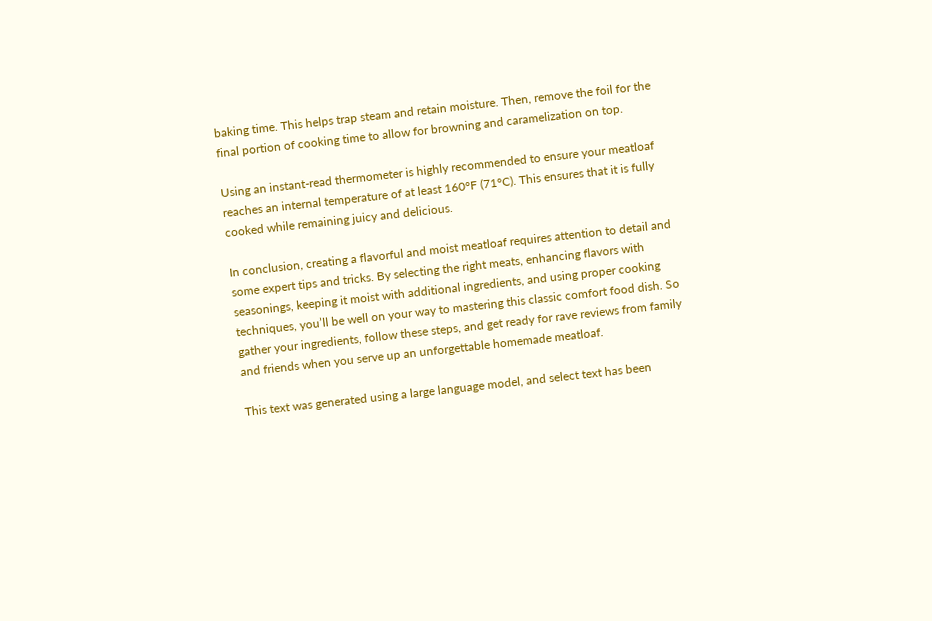baking time. This helps trap steam and retain moisture. Then, remove the foil for the final portion of cooking time to allow for browning and caramelization on top.

Using an instant-read thermometer is highly recommended to ensure your meatloaf reaches an internal temperature of at least 160°F (71°C). This ensures that it is fully cooked while remaining juicy and delicious.

In conclusion, creating a flavorful and moist meatloaf requires attention to detail and some expert tips and tricks. By selecting the right meats, enhancing flavors with seasonings, keeping it moist with additional ingredients, and using proper cooking techniques, you’ll be well on your way to mastering this classic comfort food dish. So gather your ingredients, follow these steps, and get ready for rave reviews from family and friends when you serve up an unforgettable homemade meatloaf.

This text was generated using a large language model, and select text has been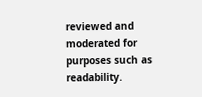reviewed and moderated for purposes such as readability.